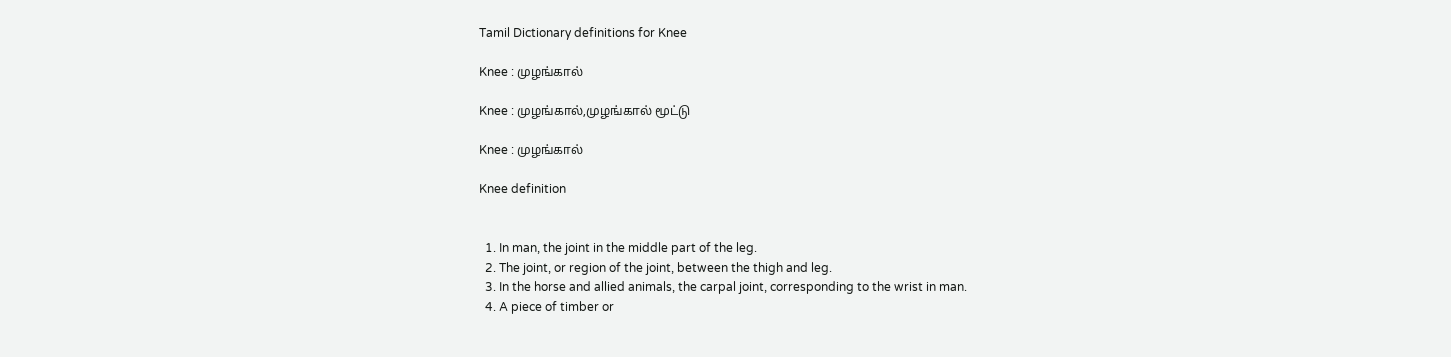Tamil Dictionary definitions for Knee

Knee : முழங்கால்

Knee : முழங்கால்,முழங்கால் மூட்டு

Knee : முழங்கால்

Knee definition


  1. In man, the joint in the middle part of the leg.
  2. The joint, or region of the joint, between the thigh and leg.
  3. In the horse and allied animals, the carpal joint, corresponding to the wrist in man.
  4. A piece of timber or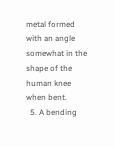metal formed with an angle somewhat in the shape of the human knee when bent.
  5. A bending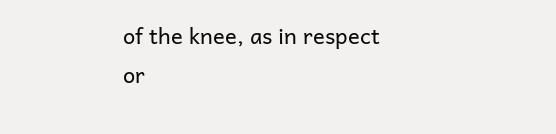of the knee, as in respect or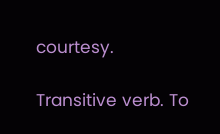courtesy.

Transitive verb. To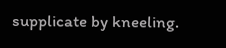supplicate by kneeling.